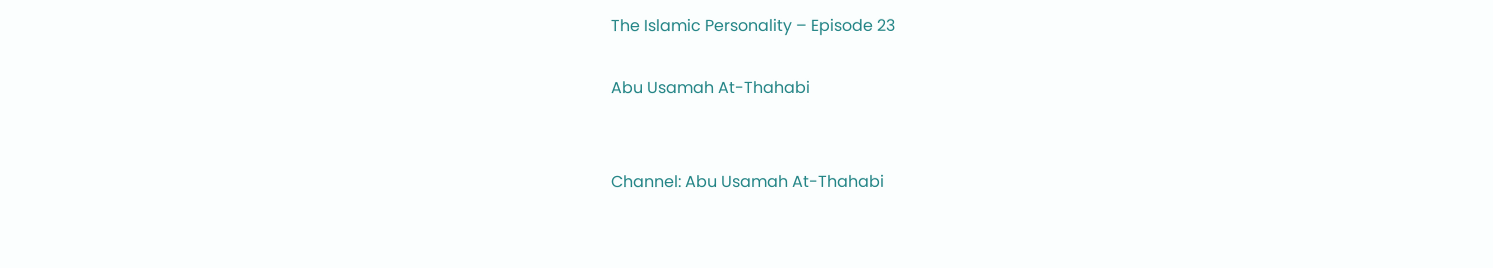The Islamic Personality – Episode 23

Abu Usamah At-Thahabi


Channel: Abu Usamah At-Thahabi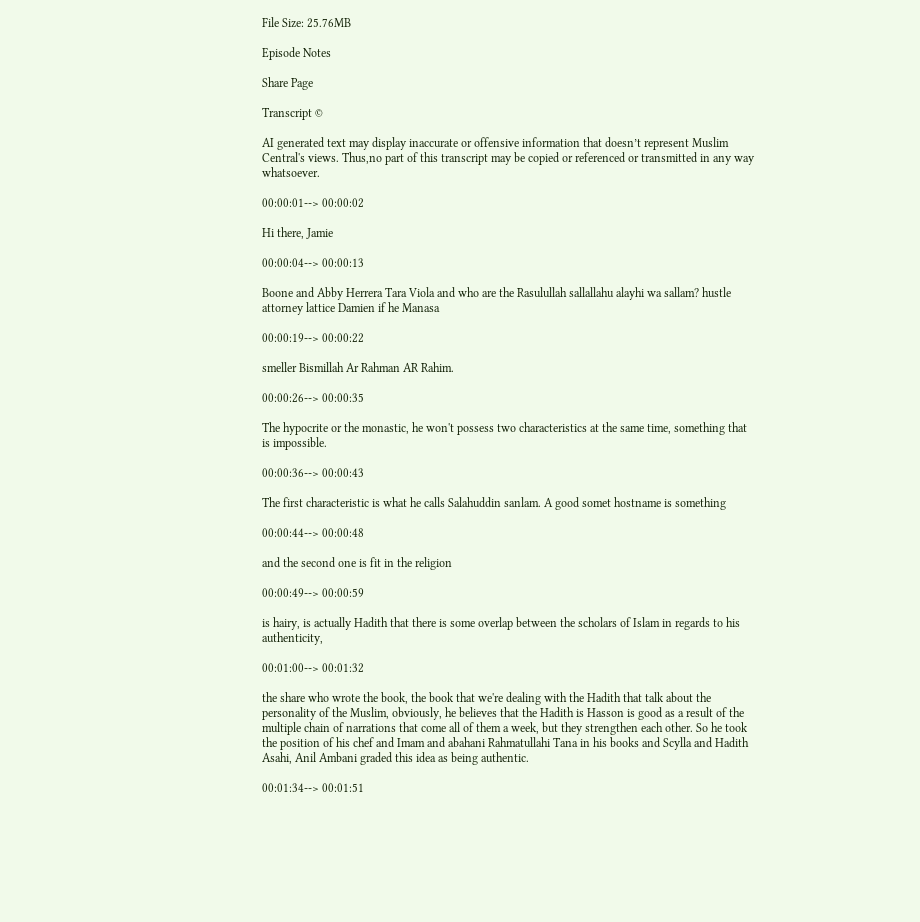File Size: 25.76MB

Episode Notes

Share Page

Transcript ©

AI generated text may display inaccurate or offensive information that doesn’t represent Muslim Central's views. Thus,no part of this transcript may be copied or referenced or transmitted in any way whatsoever.

00:00:01--> 00:00:02

Hi there, Jamie

00:00:04--> 00:00:13

Boone and Abby Herrera Tara Viola and who are the Rasulullah sallallahu alayhi wa sallam? hustle attorney lattice Damien if he Manasa

00:00:19--> 00:00:22

smeller Bismillah Ar Rahman AR Rahim.

00:00:26--> 00:00:35

The hypocrite or the monastic, he won't possess two characteristics at the same time, something that is impossible.

00:00:36--> 00:00:43

The first characteristic is what he calls Salahuddin sanlam. A good somet hostname is something

00:00:44--> 00:00:48

and the second one is fit in the religion

00:00:49--> 00:00:59

is hairy, is actually Hadith that there is some overlap between the scholars of Islam in regards to his authenticity,

00:01:00--> 00:01:32

the share who wrote the book, the book that we're dealing with the Hadith that talk about the personality of the Muslim, obviously, he believes that the Hadith is Hasson is good as a result of the multiple chain of narrations that come all of them a week, but they strengthen each other. So he took the position of his chef and Imam and abahani Rahmatullahi Tana in his books and Scylla and Hadith Asahi, Anil Ambani graded this idea as being authentic.

00:01:34--> 00:01:51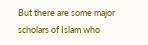But there are some major scholars of Islam who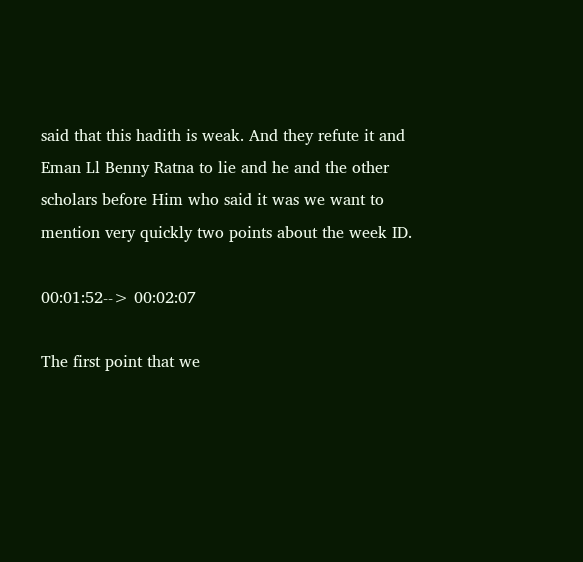said that this hadith is weak. And they refute it and Eman Ll Benny Ratna to lie and he and the other scholars before Him who said it was we want to mention very quickly two points about the week ID.

00:01:52--> 00:02:07

The first point that we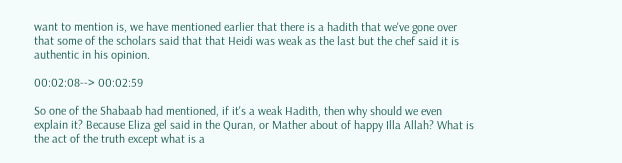want to mention is, we have mentioned earlier that there is a hadith that we've gone over that some of the scholars said that that Heidi was weak as the last but the chef said it is authentic in his opinion.

00:02:08--> 00:02:59

So one of the Shabaab had mentioned, if it's a weak Hadith, then why should we even explain it? Because Eliza gel said in the Quran, or Mather about of happy Illa Allah? What is the act of the truth except what is a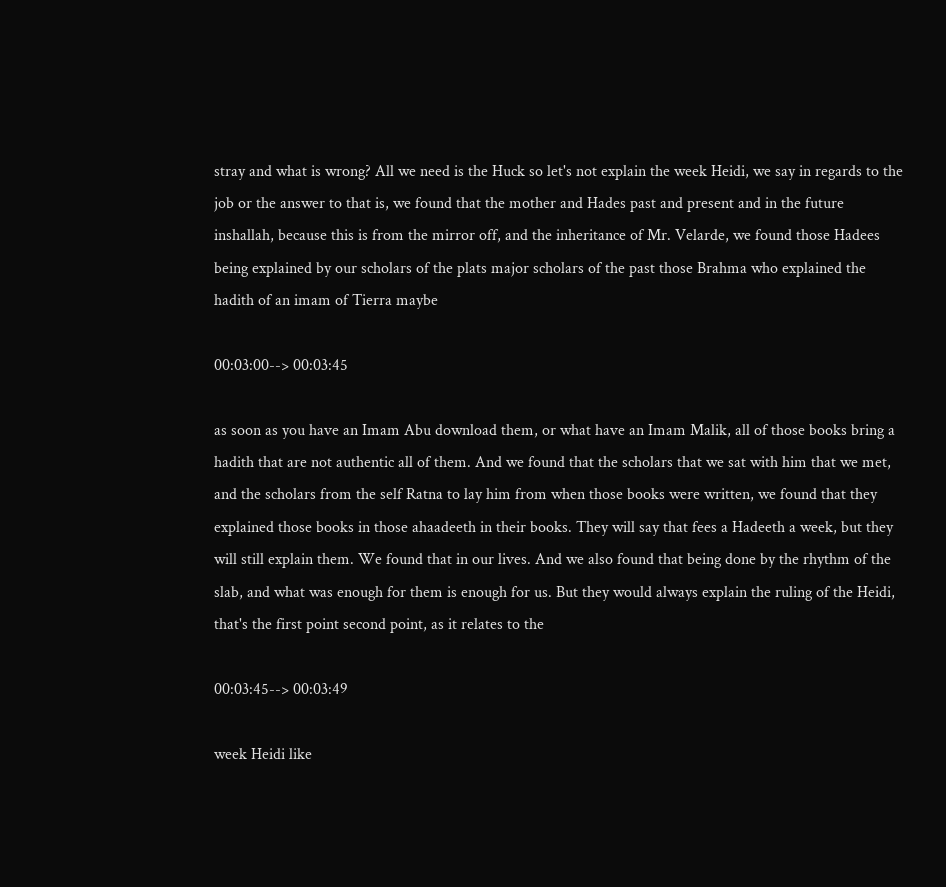stray and what is wrong? All we need is the Huck so let's not explain the week Heidi, we say in regards to the job or the answer to that is, we found that the mother and Hades past and present and in the future inshallah, because this is from the mirror off, and the inheritance of Mr. Velarde, we found those Hadees being explained by our scholars of the plats major scholars of the past those Brahma who explained the hadith of an imam of Tierra maybe

00:03:00--> 00:03:45

as soon as you have an Imam Abu download them, or what have an Imam Malik, all of those books bring a hadith that are not authentic all of them. And we found that the scholars that we sat with him that we met, and the scholars from the self Ratna to lay him from when those books were written, we found that they explained those books in those ahaadeeth in their books. They will say that fees a Hadeeth a week, but they will still explain them. We found that in our lives. And we also found that being done by the rhythm of the slab, and what was enough for them is enough for us. But they would always explain the ruling of the Heidi, that's the first point second point, as it relates to the

00:03:45--> 00:03:49

week Heidi like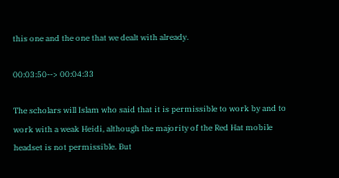this one and the one that we dealt with already.

00:03:50--> 00:04:33

The scholars will Islam who said that it is permissible to work by and to work with a weak Heidi, although the majority of the Red Hat mobile headset is not permissible. But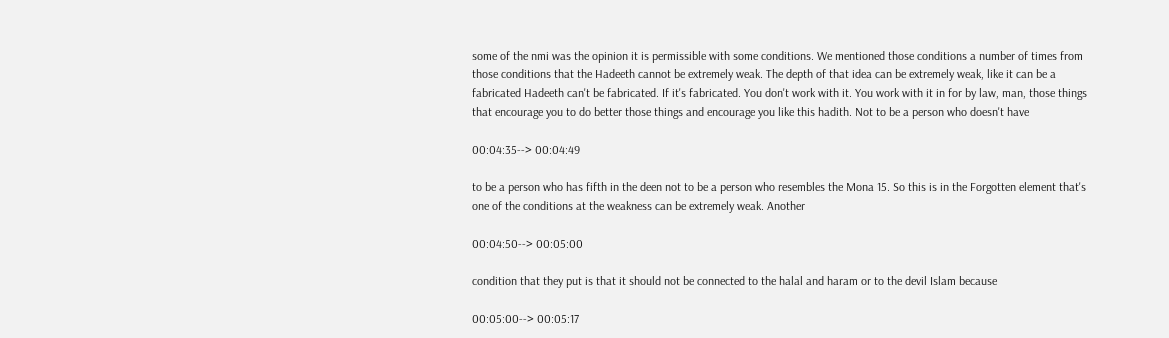some of the nmi was the opinion it is permissible with some conditions. We mentioned those conditions a number of times from those conditions that the Hadeeth cannot be extremely weak. The depth of that idea can be extremely weak, like it can be a fabricated Hadeeth can't be fabricated. If it's fabricated. You don't work with it. You work with it in for by law, man, those things that encourage you to do better those things and encourage you like this hadith. Not to be a person who doesn't have

00:04:35--> 00:04:49

to be a person who has fifth in the deen not to be a person who resembles the Mona 15. So this is in the Forgotten element that's one of the conditions at the weakness can be extremely weak. Another

00:04:50--> 00:05:00

condition that they put is that it should not be connected to the halal and haram or to the devil Islam because

00:05:00--> 00:05:17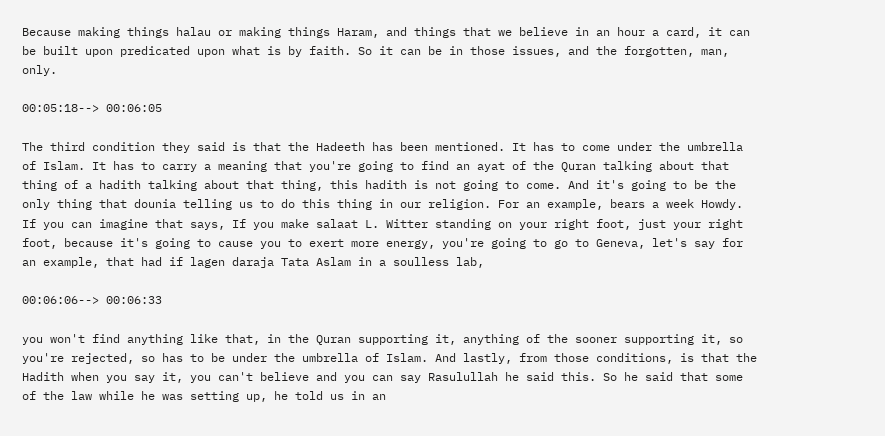Because making things halau or making things Haram, and things that we believe in an hour a card, it can be built upon predicated upon what is by faith. So it can be in those issues, and the forgotten, man, only.

00:05:18--> 00:06:05

The third condition they said is that the Hadeeth has been mentioned. It has to come under the umbrella of Islam. It has to carry a meaning that you're going to find an ayat of the Quran talking about that thing of a hadith talking about that thing, this hadith is not going to come. And it's going to be the only thing that dounia telling us to do this thing in our religion. For an example, bears a week Howdy. If you can imagine that says, If you make salaat L. Witter standing on your right foot, just your right foot, because it's going to cause you to exert more energy, you're going to go to Geneva, let's say for an example, that had if lagen daraja Tata Aslam in a soulless lab,

00:06:06--> 00:06:33

you won't find anything like that, in the Quran supporting it, anything of the sooner supporting it, so you're rejected, so has to be under the umbrella of Islam. And lastly, from those conditions, is that the Hadith when you say it, you can't believe and you can say Rasulullah he said this. So he said that some of the law while he was setting up, he told us in an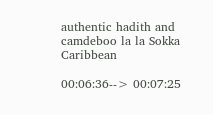authentic hadith and camdeboo la la Sokka Caribbean

00:06:36--> 00:07:25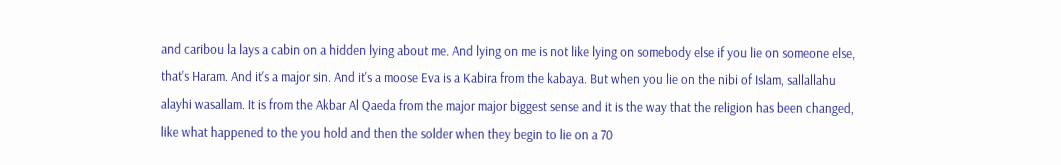and caribou la lays a cabin on a hidden lying about me. And lying on me is not like lying on somebody else if you lie on someone else, that's Haram. And it's a major sin. And it's a moose Eva is a Kabira from the kabaya. But when you lie on the nibi of Islam, sallallahu alayhi wasallam. It is from the Akbar Al Qaeda from the major major biggest sense and it is the way that the religion has been changed, like what happened to the you hold and then the solder when they begin to lie on a 70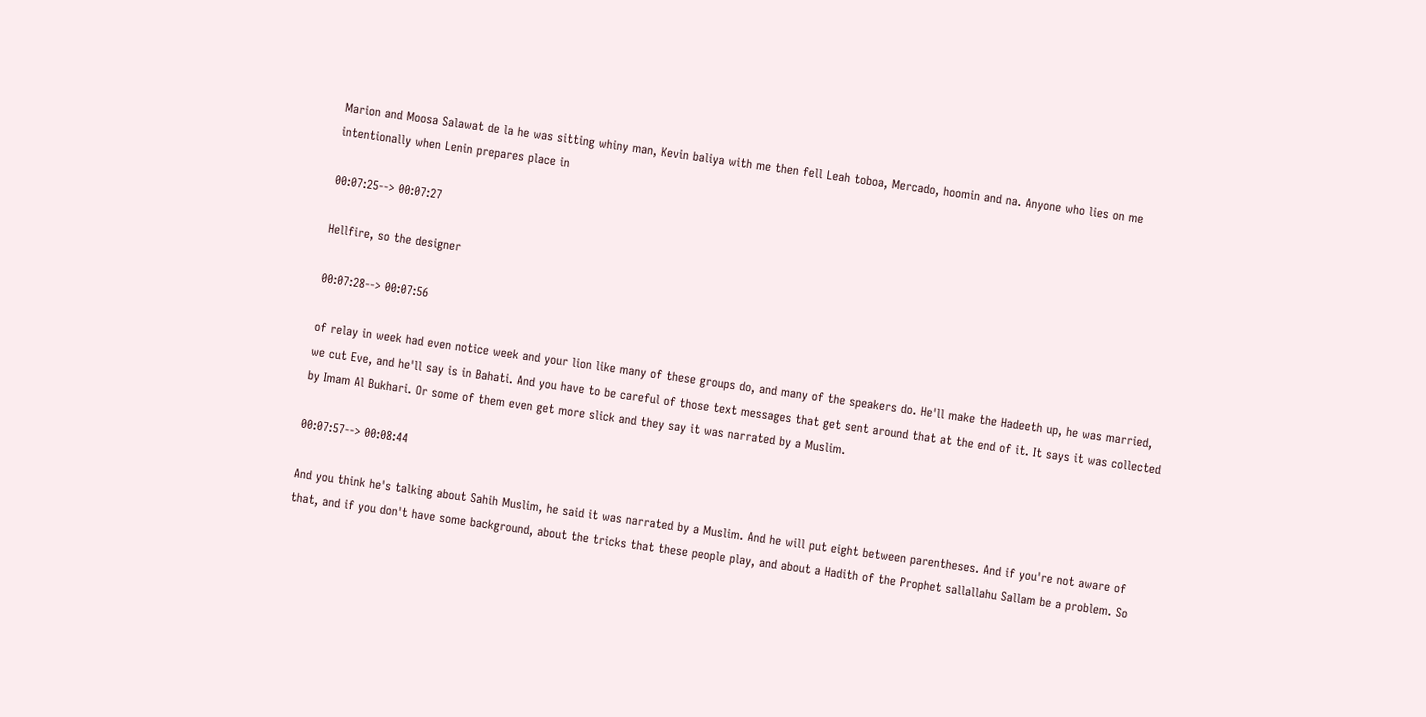Marion and Moosa Salawat de la he was sitting whiny man, Kevin baliya with me then fell Leah toboa, Mercado, hoomin and na. Anyone who lies on me intentionally when Lenin prepares place in

00:07:25--> 00:07:27

Hellfire, so the designer

00:07:28--> 00:07:56

of relay in week had even notice week and your lion like many of these groups do, and many of the speakers do. He'll make the Hadeeth up, he was married, we cut Eve, and he'll say is in Bahati. And you have to be careful of those text messages that get sent around that at the end of it. It says it was collected by Imam Al Bukhari. Or some of them even get more slick and they say it was narrated by a Muslim.

00:07:57--> 00:08:44

And you think he's talking about Sahih Muslim, he said it was narrated by a Muslim. And he will put eight between parentheses. And if you're not aware of that, and if you don't have some background, about the tricks that these people play, and about a Hadith of the Prophet sallallahu Sallam be a problem. So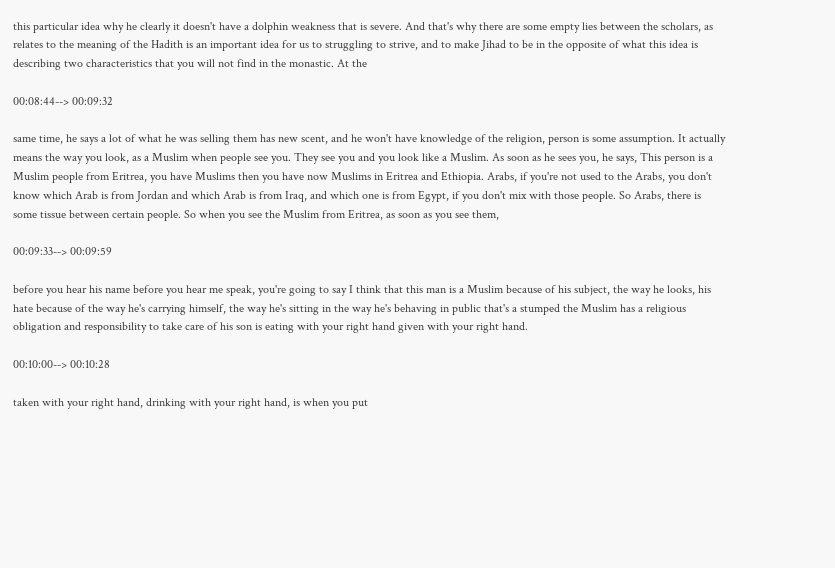this particular idea why he clearly it doesn't have a dolphin weakness that is severe. And that's why there are some empty lies between the scholars, as relates to the meaning of the Hadith is an important idea for us to struggling to strive, and to make Jihad to be in the opposite of what this idea is describing two characteristics that you will not find in the monastic. At the

00:08:44--> 00:09:32

same time, he says a lot of what he was selling them has new scent, and he won't have knowledge of the religion, person is some assumption. It actually means the way you look, as a Muslim when people see you. They see you and you look like a Muslim. As soon as he sees you, he says, This person is a Muslim people from Eritrea, you have Muslims then you have now Muslims in Eritrea and Ethiopia. Arabs, if you're not used to the Arabs, you don't know which Arab is from Jordan and which Arab is from Iraq, and which one is from Egypt, if you don't mix with those people. So Arabs, there is some tissue between certain people. So when you see the Muslim from Eritrea, as soon as you see them,

00:09:33--> 00:09:59

before you hear his name before you hear me speak, you're going to say I think that this man is a Muslim because of his subject, the way he looks, his hate because of the way he's carrying himself, the way he's sitting in the way he's behaving in public that's a stumped the Muslim has a religious obligation and responsibility to take care of his son is eating with your right hand given with your right hand.

00:10:00--> 00:10:28

taken with your right hand, drinking with your right hand, is when you put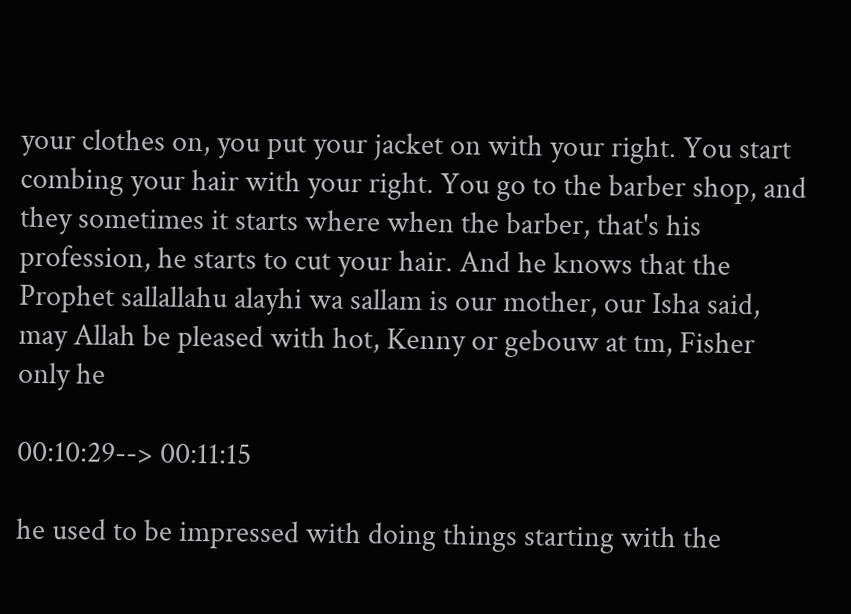your clothes on, you put your jacket on with your right. You start combing your hair with your right. You go to the barber shop, and they sometimes it starts where when the barber, that's his profession, he starts to cut your hair. And he knows that the Prophet sallallahu alayhi wa sallam is our mother, our Isha said, may Allah be pleased with hot, Kenny or gebouw at tm, Fisher only he

00:10:29--> 00:11:15

he used to be impressed with doing things starting with the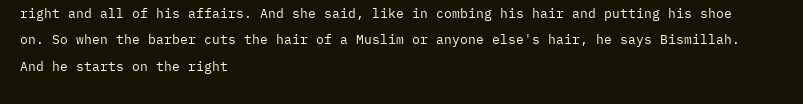right and all of his affairs. And she said, like in combing his hair and putting his shoe on. So when the barber cuts the hair of a Muslim or anyone else's hair, he says Bismillah. And he starts on the right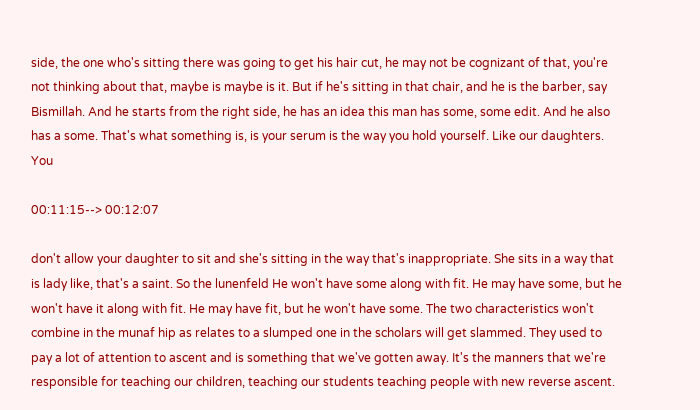side, the one who's sitting there was going to get his hair cut, he may not be cognizant of that, you're not thinking about that, maybe is maybe is it. But if he's sitting in that chair, and he is the barber, say Bismillah. And he starts from the right side, he has an idea this man has some, some edit. And he also has a some. That's what something is, is your serum is the way you hold yourself. Like our daughters. You

00:11:15--> 00:12:07

don't allow your daughter to sit and she's sitting in the way that's inappropriate. She sits in a way that is lady like, that's a saint. So the lunenfeld He won't have some along with fit. He may have some, but he won't have it along with fit. He may have fit, but he won't have some. The two characteristics won't combine in the munaf hip as relates to a slumped one in the scholars will get slammed. They used to pay a lot of attention to ascent and is something that we've gotten away. It's the manners that we're responsible for teaching our children, teaching our students teaching people with new reverse ascent.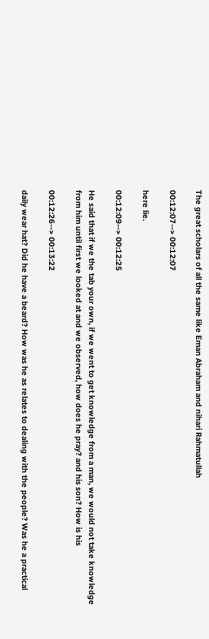The great scholars of all the same like Eman Abraham and nihari Rahmatullah

00:12:07--> 00:12:07

here lie.

00:12:09--> 00:12:25

He said that if we the tab your own, if we went to get knowledge from a man, we would not take knowledge from him until first we looked at and we observed, how does he pray? and his son? How is his

00:12:26--> 00:13:22

daily wear hat? Did he have a beard? How was he as relates to dealing with the people? Was he a practical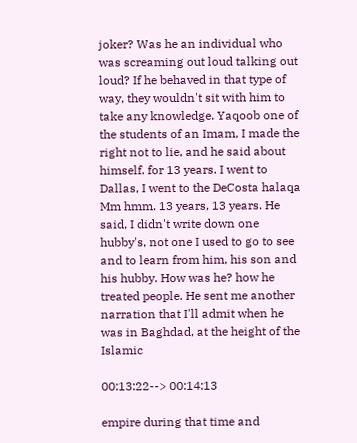joker? Was he an individual who was screaming out loud talking out loud? If he behaved in that type of way, they wouldn't sit with him to take any knowledge. Yaqoob one of the students of an Imam, I made the right not to lie, and he said about himself. for 13 years. I went to Dallas, I went to the DeCosta halaqa Mm hmm. 13 years, 13 years. He said, I didn't write down one hubby's, not one I used to go to see and to learn from him, his son and his hubby. How was he? how he treated people. He sent me another narration that I'll admit when he was in Baghdad, at the height of the Islamic

00:13:22--> 00:14:13

empire during that time and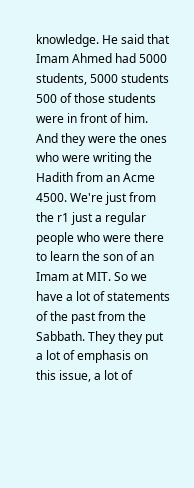knowledge. He said that Imam Ahmed had 5000 students, 5000 students 500 of those students were in front of him. And they were the ones who were writing the Hadith from an Acme 4500. We're just from the r1 just a regular people who were there to learn the son of an Imam at MIT. So we have a lot of statements of the past from the Sabbath. They they put a lot of emphasis on this issue, a lot of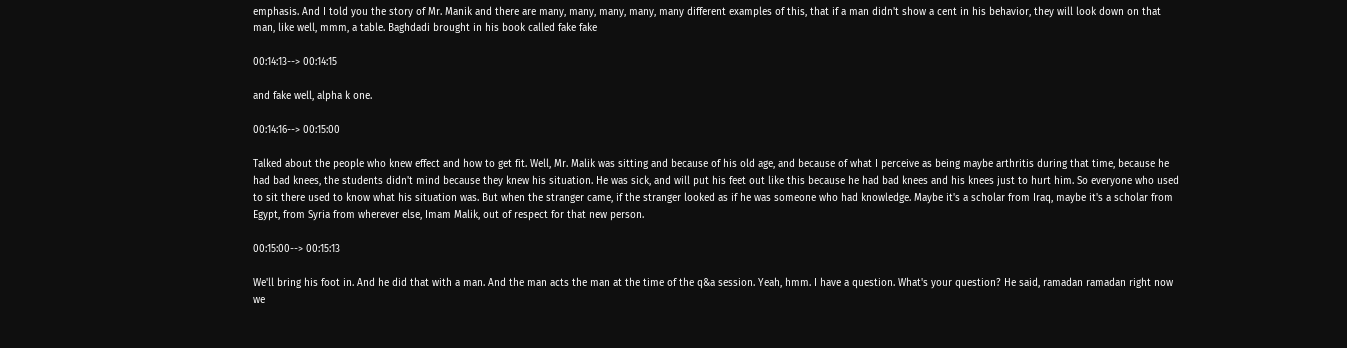emphasis. And I told you the story of Mr. Manik and there are many, many, many, many, many different examples of this, that if a man didn't show a cent in his behavior, they will look down on that man, like well, mmm, a table. Baghdadi brought in his book called fake fake

00:14:13--> 00:14:15

and fake well, alpha k one.

00:14:16--> 00:15:00

Talked about the people who knew effect and how to get fit. Well, Mr. Malik was sitting and because of his old age, and because of what I perceive as being maybe arthritis during that time, because he had bad knees, the students didn't mind because they knew his situation. He was sick, and will put his feet out like this because he had bad knees and his knees just to hurt him. So everyone who used to sit there used to know what his situation was. But when the stranger came, if the stranger looked as if he was someone who had knowledge. Maybe it's a scholar from Iraq, maybe it's a scholar from Egypt, from Syria from wherever else, Imam Malik, out of respect for that new person.

00:15:00--> 00:15:13

We'll bring his foot in. And he did that with a man. And the man acts the man at the time of the q&a session. Yeah, hmm. I have a question. What's your question? He said, ramadan ramadan right now we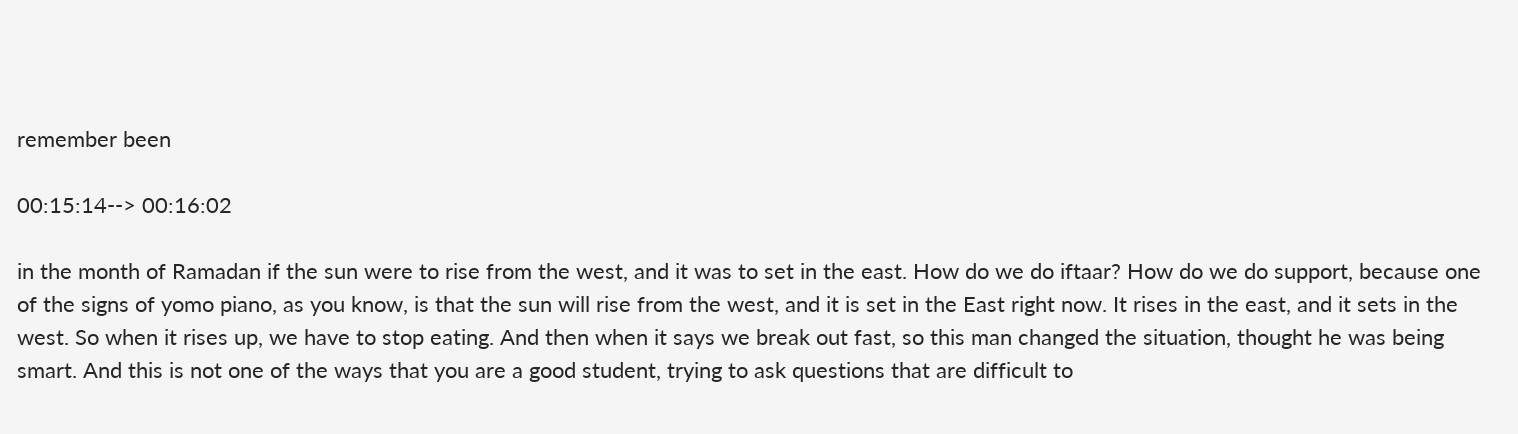remember been

00:15:14--> 00:16:02

in the month of Ramadan if the sun were to rise from the west, and it was to set in the east. How do we do iftaar? How do we do support, because one of the signs of yomo piano, as you know, is that the sun will rise from the west, and it is set in the East right now. It rises in the east, and it sets in the west. So when it rises up, we have to stop eating. And then when it says we break out fast, so this man changed the situation, thought he was being smart. And this is not one of the ways that you are a good student, trying to ask questions that are difficult to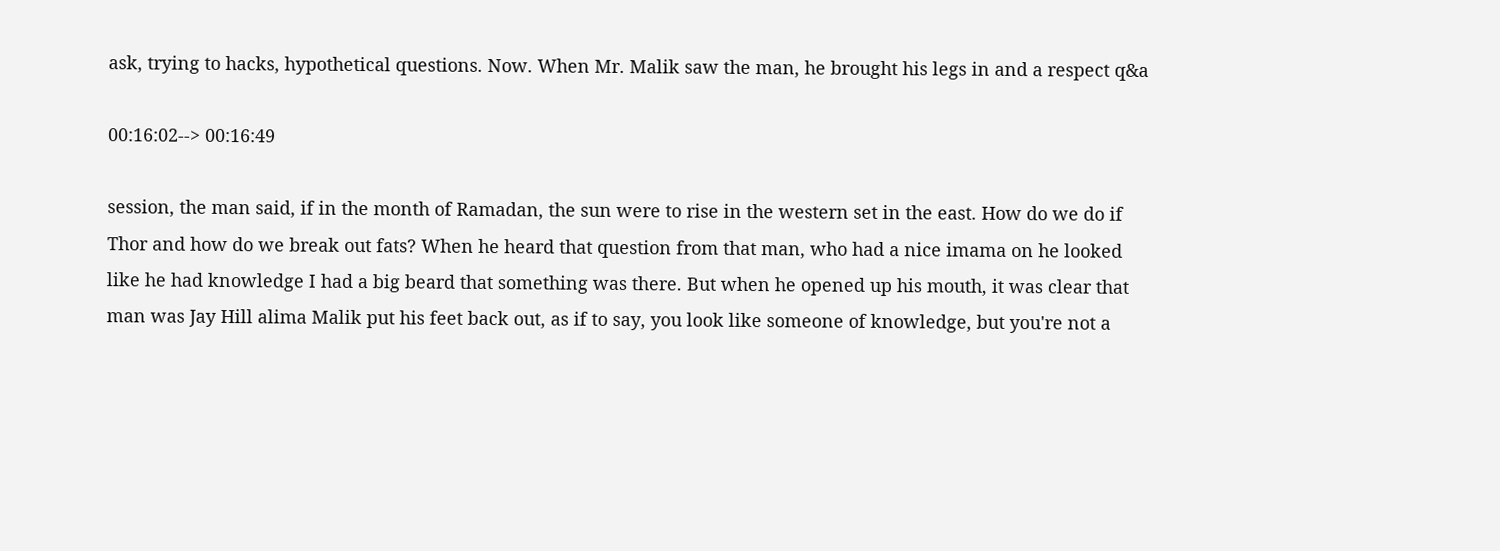ask, trying to hacks, hypothetical questions. Now. When Mr. Malik saw the man, he brought his legs in and a respect q&a

00:16:02--> 00:16:49

session, the man said, if in the month of Ramadan, the sun were to rise in the western set in the east. How do we do if Thor and how do we break out fats? When he heard that question from that man, who had a nice imama on he looked like he had knowledge I had a big beard that something was there. But when he opened up his mouth, it was clear that man was Jay Hill alima Malik put his feet back out, as if to say, you look like someone of knowledge, but you're not a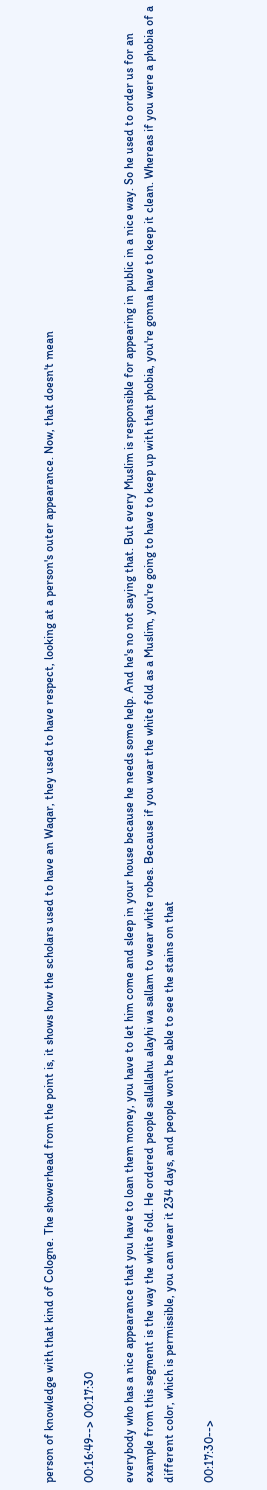person of knowledge with that kind of Cologne. The showerhead from the point is, it shows how the scholars used to have an Waqar, they used to have respect, looking at a person's outer appearance. Now, that doesn't mean

00:16:49--> 00:17:30

everybody who has a nice appearance that you have to loan them money, you have to let him come and sleep in your house because he needs some help. And he's no not saying that. But every Muslim is responsible for appearing in public in a nice way. So he used to order us for an example from this segment is the way the white fold. He ordered people sallallahu alayhi wa sallam to wear white robes. Because if you wear the white fold as a Muslim, you're going to have to keep up with that phobia, you're gonna have to keep it clean. Whereas if you were a phobia of a different color, which is permissible, you can wear it 234 days, and people won't be able to see the stains on that

00:17:30-->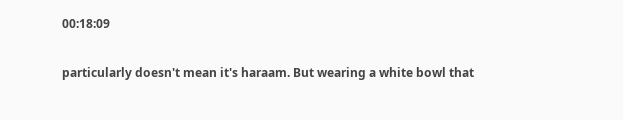00:18:09

particularly doesn't mean it's haraam. But wearing a white bowl that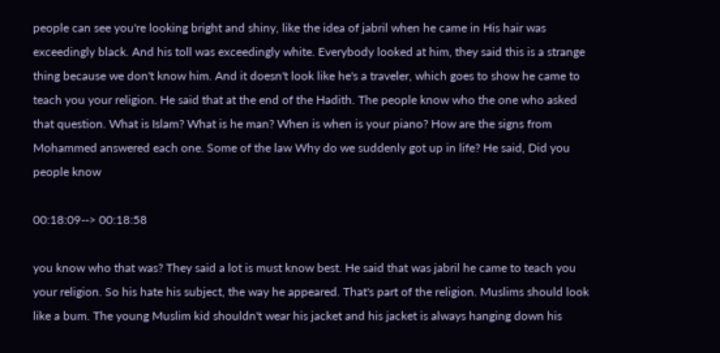people can see you're looking bright and shiny, like the idea of jabril when he came in His hair was exceedingly black. And his toll was exceedingly white. Everybody looked at him, they said this is a strange thing because we don't know him. And it doesn't look like he's a traveler, which goes to show he came to teach you your religion. He said that at the end of the Hadith. The people know who the one who asked that question. What is Islam? What is he man? When is when is your piano? How are the signs from Mohammed answered each one. Some of the law Why do we suddenly got up in life? He said, Did you people know

00:18:09--> 00:18:58

you know who that was? They said a lot is must know best. He said that was jabril he came to teach you your religion. So his hate his subject, the way he appeared. That's part of the religion. Muslims should look like a bum. The young Muslim kid shouldn't wear his jacket and his jacket is always hanging down his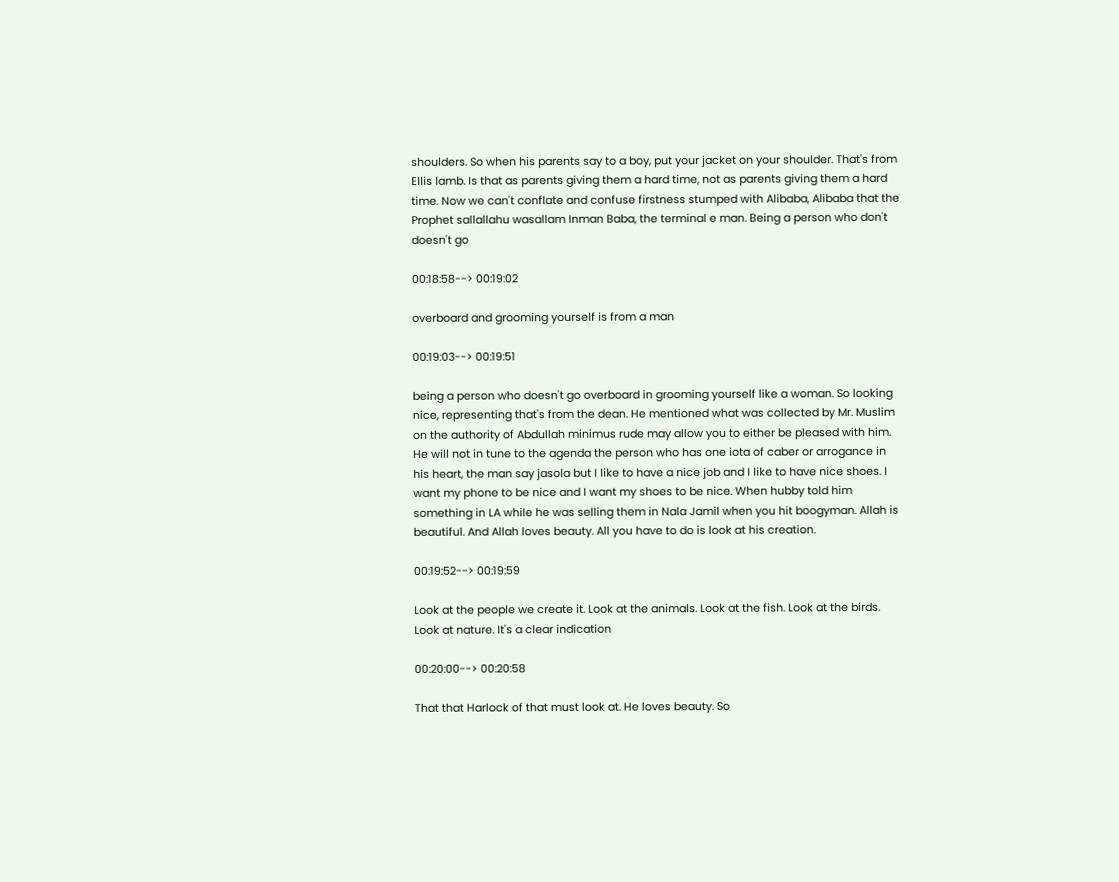shoulders. So when his parents say to a boy, put your jacket on your shoulder. That's from Ellis lamb. Is that as parents giving them a hard time, not as parents giving them a hard time. Now we can't conflate and confuse firstness stumped with Alibaba, Alibaba that the Prophet sallallahu wasallam Inman Baba, the terminal e man. Being a person who don't doesn't go

00:18:58--> 00:19:02

overboard and grooming yourself is from a man

00:19:03--> 00:19:51

being a person who doesn't go overboard in grooming yourself like a woman. So looking nice, representing that's from the dean. He mentioned what was collected by Mr. Muslim on the authority of Abdullah minimus rude may allow you to either be pleased with him. He will not in tune to the agenda the person who has one iota of caber or arrogance in his heart, the man say jasola but I like to have a nice job and I like to have nice shoes. I want my phone to be nice and I want my shoes to be nice. When hubby told him something in LA while he was selling them in Nala Jamil when you hit boogyman. Allah is beautiful. And Allah loves beauty. All you have to do is look at his creation.

00:19:52--> 00:19:59

Look at the people we create it. Look at the animals. Look at the fish. Look at the birds. Look at nature. It's a clear indication

00:20:00--> 00:20:58

That that Harlock of that must look at. He loves beauty. So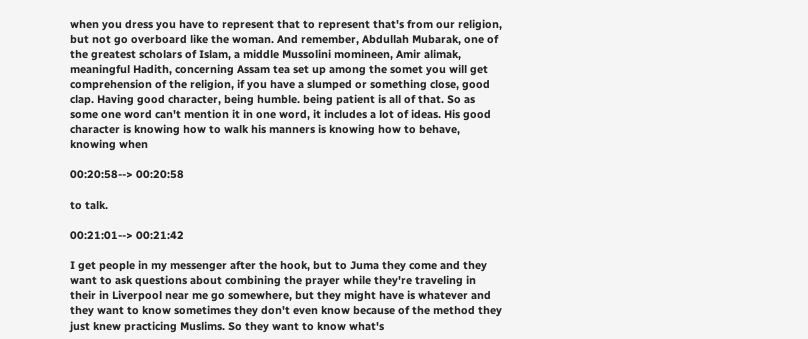when you dress you have to represent that to represent that's from our religion, but not go overboard like the woman. And remember, Abdullah Mubarak, one of the greatest scholars of Islam, a middle Mussolini momineen, Amir alimak, meaningful Hadith, concerning Assam tea set up among the somet you will get comprehension of the religion, if you have a slumped or something close, good clap. Having good character, being humble. being patient is all of that. So as some one word can't mention it in one word, it includes a lot of ideas. His good character is knowing how to walk his manners is knowing how to behave, knowing when

00:20:58--> 00:20:58

to talk.

00:21:01--> 00:21:42

I get people in my messenger after the hook, but to Juma they come and they want to ask questions about combining the prayer while they're traveling in their in Liverpool near me go somewhere, but they might have is whatever and they want to know sometimes they don't even know because of the method they just knew practicing Muslims. So they want to know what's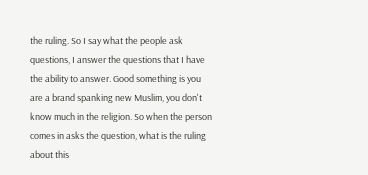the ruling. So I say what the people ask questions, I answer the questions that I have the ability to answer. Good something is you are a brand spanking new Muslim, you don't know much in the religion. So when the person comes in asks the question, what is the ruling about this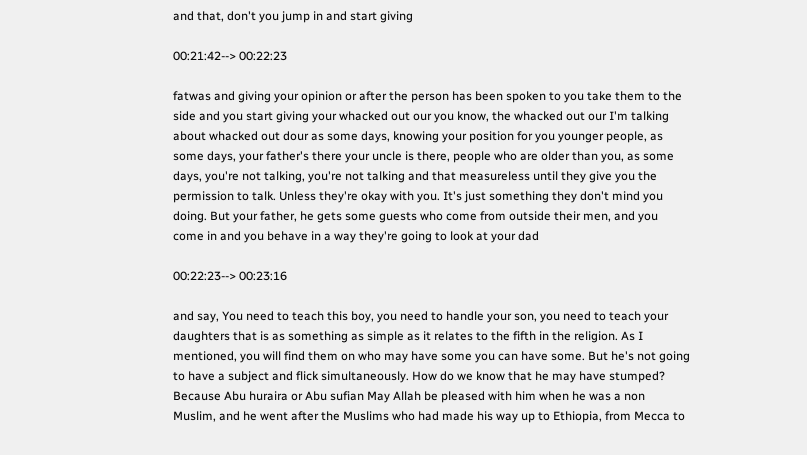and that, don't you jump in and start giving

00:21:42--> 00:22:23

fatwas and giving your opinion or after the person has been spoken to you take them to the side and you start giving your whacked out our you know, the whacked out our I'm talking about whacked out dour as some days, knowing your position for you younger people, as some days, your father's there your uncle is there, people who are older than you, as some days, you're not talking, you're not talking and that measureless until they give you the permission to talk. Unless they're okay with you. It's just something they don't mind you doing. But your father, he gets some guests who come from outside their men, and you come in and you behave in a way they're going to look at your dad

00:22:23--> 00:23:16

and say, You need to teach this boy, you need to handle your son, you need to teach your daughters that is as something as simple as it relates to the fifth in the religion. As I mentioned, you will find them on who may have some you can have some. But he's not going to have a subject and flick simultaneously. How do we know that he may have stumped? Because Abu huraira or Abu sufian May Allah be pleased with him when he was a non Muslim, and he went after the Muslims who had made his way up to Ethiopia, from Mecca to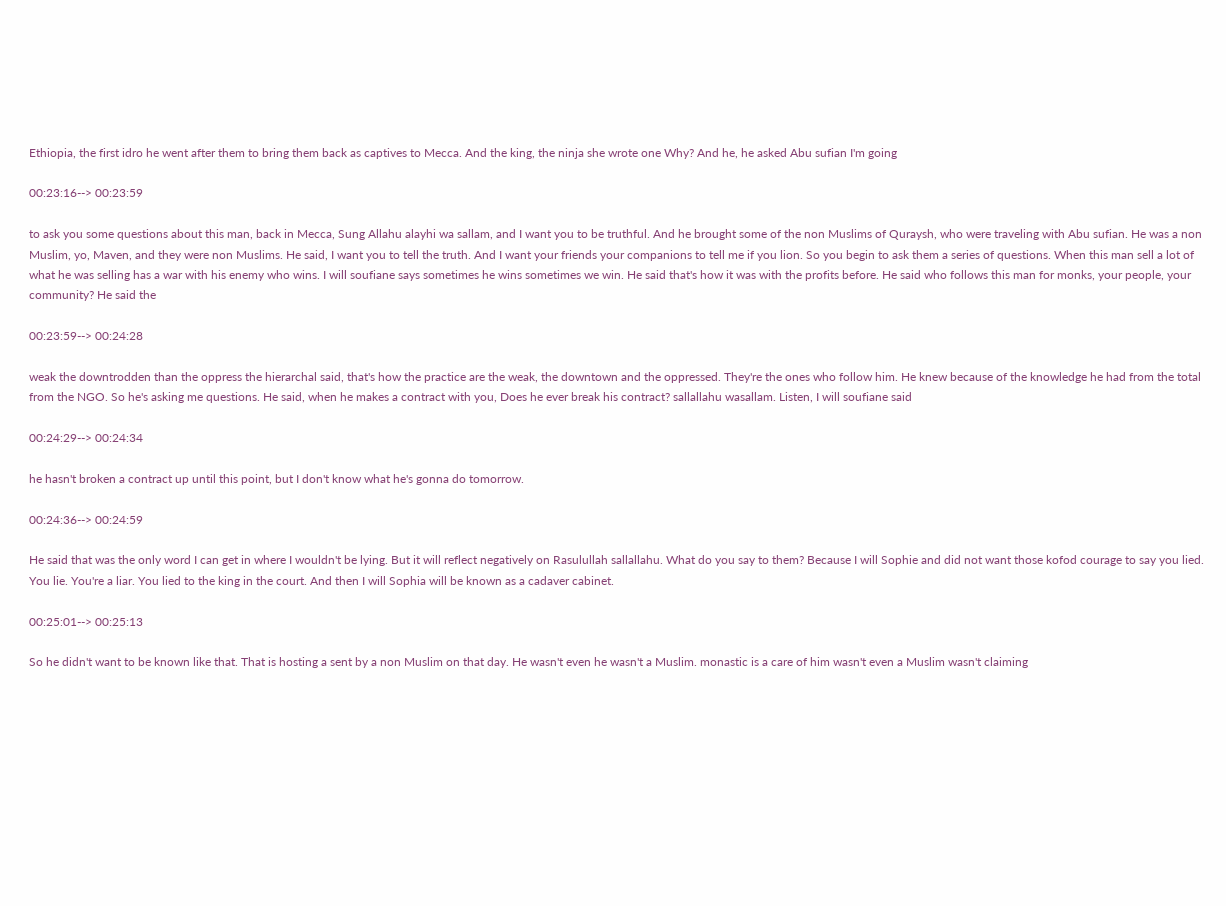Ethiopia, the first idro he went after them to bring them back as captives to Mecca. And the king, the ninja she wrote one Why? And he, he asked Abu sufian I'm going

00:23:16--> 00:23:59

to ask you some questions about this man, back in Mecca, Sung Allahu alayhi wa sallam, and I want you to be truthful. And he brought some of the non Muslims of Quraysh, who were traveling with Abu sufian. He was a non Muslim, yo, Maven, and they were non Muslims. He said, I want you to tell the truth. And I want your friends your companions to tell me if you lion. So you begin to ask them a series of questions. When this man sell a lot of what he was selling has a war with his enemy who wins. I will soufiane says sometimes he wins sometimes we win. He said that's how it was with the profits before. He said who follows this man for monks, your people, your community? He said the

00:23:59--> 00:24:28

weak the downtrodden than the oppress the hierarchal said, that's how the practice are the weak, the downtown and the oppressed. They're the ones who follow him. He knew because of the knowledge he had from the total from the NGO. So he's asking me questions. He said, when he makes a contract with you, Does he ever break his contract? sallallahu wasallam. Listen, I will soufiane said

00:24:29--> 00:24:34

he hasn't broken a contract up until this point, but I don't know what he's gonna do tomorrow.

00:24:36--> 00:24:59

He said that was the only word I can get in where I wouldn't be lying. But it will reflect negatively on Rasulullah sallallahu. What do you say to them? Because I will Sophie and did not want those kofod courage to say you lied. You lie. You're a liar. You lied to the king in the court. And then I will Sophia will be known as a cadaver cabinet.

00:25:01--> 00:25:13

So he didn't want to be known like that. That is hosting a sent by a non Muslim on that day. He wasn't even he wasn't a Muslim. monastic is a care of him wasn't even a Muslim wasn't claiming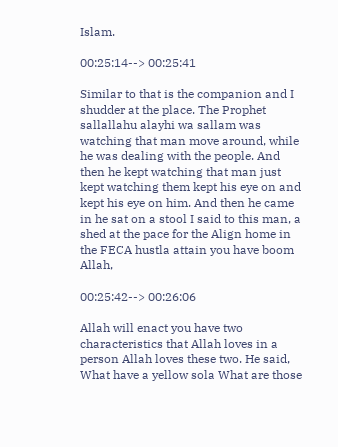Islam.

00:25:14--> 00:25:41

Similar to that is the companion and I shudder at the place. The Prophet sallallahu alayhi wa sallam was watching that man move around, while he was dealing with the people. And then he kept watching that man just kept watching them kept his eye on and kept his eye on him. And then he came in he sat on a stool I said to this man, a shed at the pace for the Align home in the FECA hustla attain you have boom Allah,

00:25:42--> 00:26:06

Allah will enact you have two characteristics that Allah loves in a person Allah loves these two. He said, What have a yellow sola What are those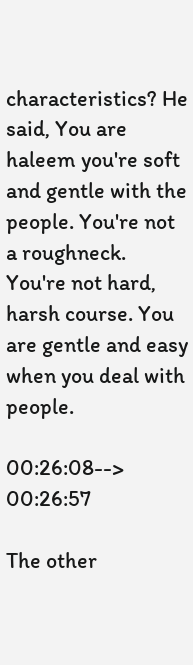characteristics? He said, You are haleem you're soft and gentle with the people. You're not a roughneck. You're not hard, harsh course. You are gentle and easy when you deal with people.

00:26:08--> 00:26:57

The other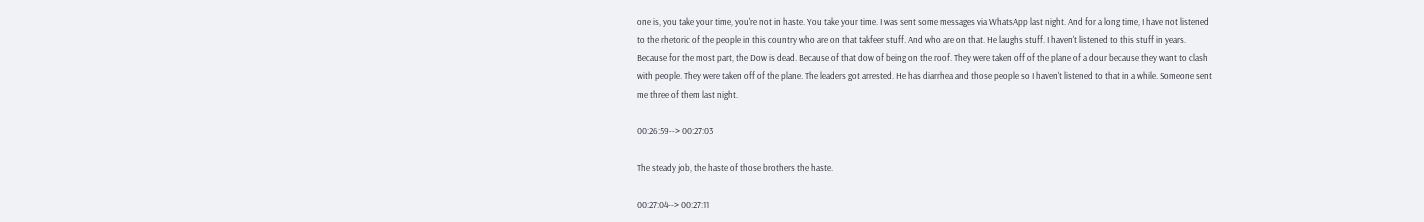one is, you take your time, you're not in haste. You take your time. I was sent some messages via WhatsApp last night. And for a long time, I have not listened to the rhetoric of the people in this country who are on that takfeer stuff. And who are on that. He laughs stuff. I haven't listened to this stuff in years. Because for the most part, the Dow is dead. Because of that dow of being on the roof. They were taken off of the plane of a dour because they want to clash with people. They were taken off of the plane. The leaders got arrested. He has diarrhea and those people so I haven't listened to that in a while. Someone sent me three of them last night.

00:26:59--> 00:27:03

The steady job, the haste of those brothers the haste.

00:27:04--> 00:27:11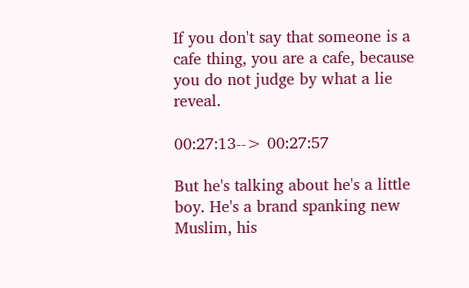If you don't say that someone is a cafe thing, you are a cafe, because you do not judge by what a lie reveal.

00:27:13--> 00:27:57

But he's talking about he's a little boy. He's a brand spanking new Muslim, his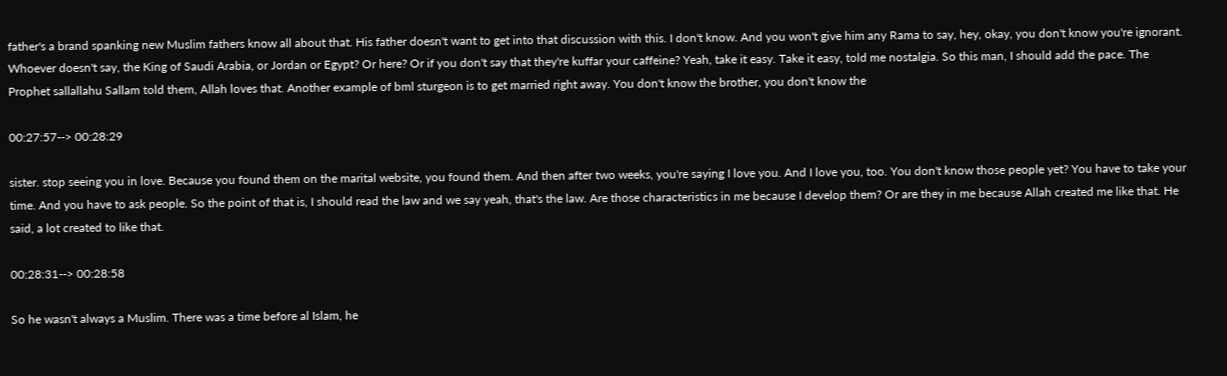father's a brand spanking new Muslim fathers know all about that. His father doesn't want to get into that discussion with this. I don't know. And you won't give him any Rama to say, hey, okay, you don't know you're ignorant. Whoever doesn't say, the King of Saudi Arabia, or Jordan or Egypt? Or here? Or if you don't say that they're kuffar your caffeine? Yeah, take it easy. Take it easy, told me nostalgia. So this man, I should add the pace. The Prophet sallallahu Sallam told them, Allah loves that. Another example of bml sturgeon is to get married right away. You don't know the brother, you don't know the

00:27:57--> 00:28:29

sister. stop seeing you in love. Because you found them on the marital website, you found them. And then after two weeks, you're saying I love you. And I love you, too. You don't know those people yet? You have to take your time. And you have to ask people. So the point of that is, I should read the law and we say yeah, that's the law. Are those characteristics in me because I develop them? Or are they in me because Allah created me like that. He said, a lot created to like that.

00:28:31--> 00:28:58

So he wasn't always a Muslim. There was a time before al Islam, he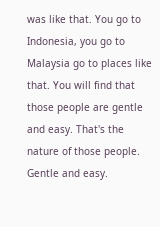was like that. You go to Indonesia, you go to Malaysia go to places like that. You will find that those people are gentle and easy. That's the nature of those people. Gentle and easy.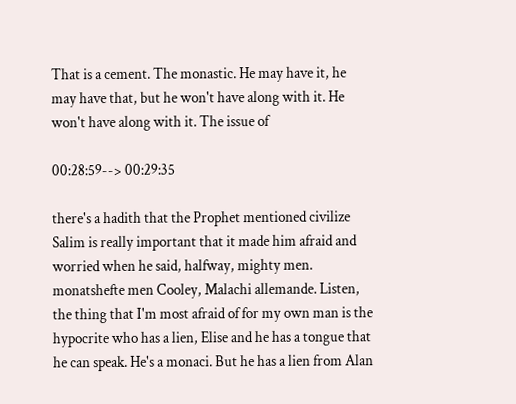That is a cement. The monastic. He may have it, he may have that, but he won't have along with it. He won't have along with it. The issue of

00:28:59--> 00:29:35

there's a hadith that the Prophet mentioned civilize Salim is really important that it made him afraid and worried when he said, halfway, mighty men. monatshefte men Cooley, Malachi allemande. Listen, the thing that I'm most afraid of for my own man is the hypocrite who has a lien, Elise and he has a tongue that he can speak. He's a monaci. But he has a lien from Alan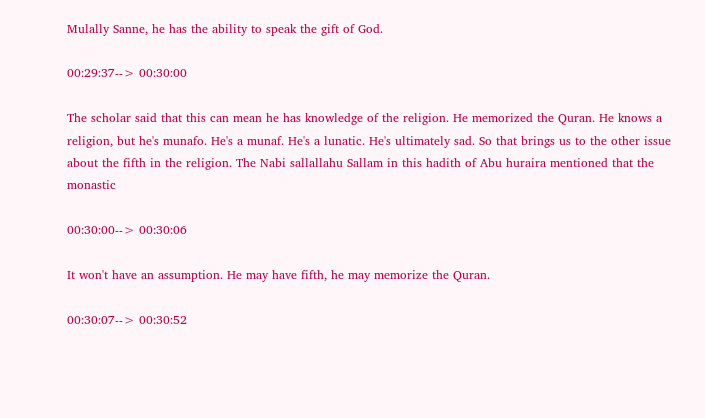Mulally Sanne, he has the ability to speak the gift of God.

00:29:37--> 00:30:00

The scholar said that this can mean he has knowledge of the religion. He memorized the Quran. He knows a religion, but he's munafo. He's a munaf. He's a lunatic. He's ultimately sad. So that brings us to the other issue about the fifth in the religion. The Nabi sallallahu Sallam in this hadith of Abu huraira mentioned that the monastic

00:30:00--> 00:30:06

It won't have an assumption. He may have fifth, he may memorize the Quran.

00:30:07--> 00:30:52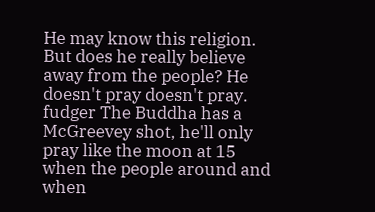He may know this religion. But does he really believe away from the people? He doesn't pray doesn't pray. fudger The Buddha has a McGreevey shot, he'll only pray like the moon at 15 when the people around and when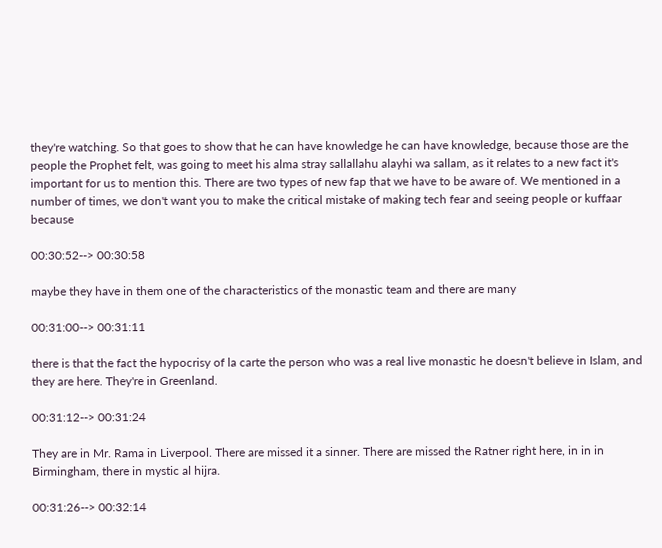they're watching. So that goes to show that he can have knowledge he can have knowledge, because those are the people the Prophet felt, was going to meet his alma stray sallallahu alayhi wa sallam, as it relates to a new fact it's important for us to mention this. There are two types of new fap that we have to be aware of. We mentioned in a number of times, we don't want you to make the critical mistake of making tech fear and seeing people or kuffaar because

00:30:52--> 00:30:58

maybe they have in them one of the characteristics of the monastic team and there are many

00:31:00--> 00:31:11

there is that the fact the hypocrisy of la carte the person who was a real live monastic he doesn't believe in Islam, and they are here. They're in Greenland.

00:31:12--> 00:31:24

They are in Mr. Rama in Liverpool. There are missed it a sinner. There are missed the Ratner right here, in in in Birmingham, there in mystic al hijra.

00:31:26--> 00:32:14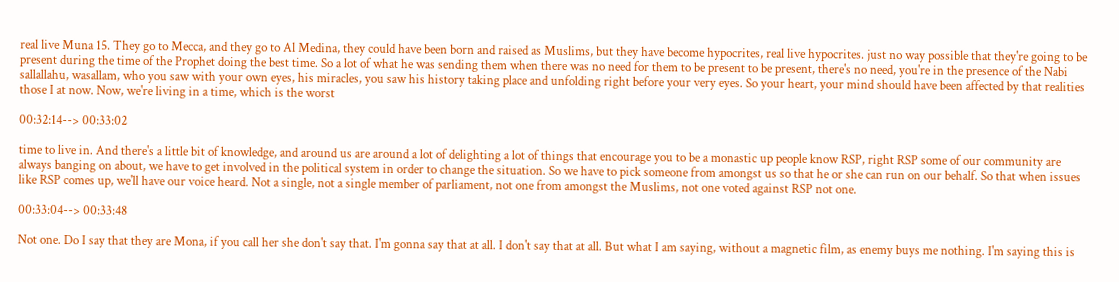real live Muna 15. They go to Mecca, and they go to Al Medina, they could have been born and raised as Muslims, but they have become hypocrites, real live hypocrites. just no way possible that they're going to be present during the time of the Prophet doing the best time. So a lot of what he was sending them when there was no need for them to be present to be present, there's no need, you're in the presence of the Nabi sallallahu, wasallam, who you saw with your own eyes, his miracles, you saw his history taking place and unfolding right before your very eyes. So your heart, your mind should have been affected by that realities those I at now. Now, we're living in a time, which is the worst

00:32:14--> 00:33:02

time to live in. And there's a little bit of knowledge, and around us are around a lot of delighting a lot of things that encourage you to be a monastic up people know RSP, right RSP some of our community are always banging on about, we have to get involved in the political system in order to change the situation. So we have to pick someone from amongst us so that he or she can run on our behalf. So that when issues like RSP comes up, we'll have our voice heard. Not a single, not a single member of parliament, not one from amongst the Muslims, not one voted against RSP not one.

00:33:04--> 00:33:48

Not one. Do I say that they are Mona, if you call her she don't say that. I'm gonna say that at all. I don't say that at all. But what I am saying, without a magnetic film, as enemy buys me nothing. I'm saying this is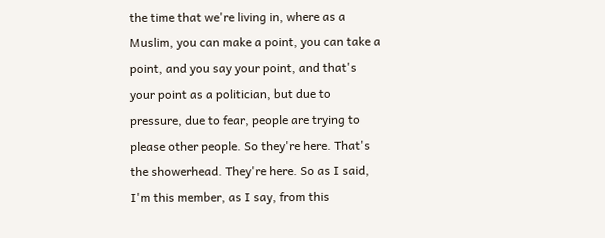the time that we're living in, where as a Muslim, you can make a point, you can take a point, and you say your point, and that's your point as a politician, but due to pressure, due to fear, people are trying to please other people. So they're here. That's the showerhead. They're here. So as I said, I'm this member, as I say, from this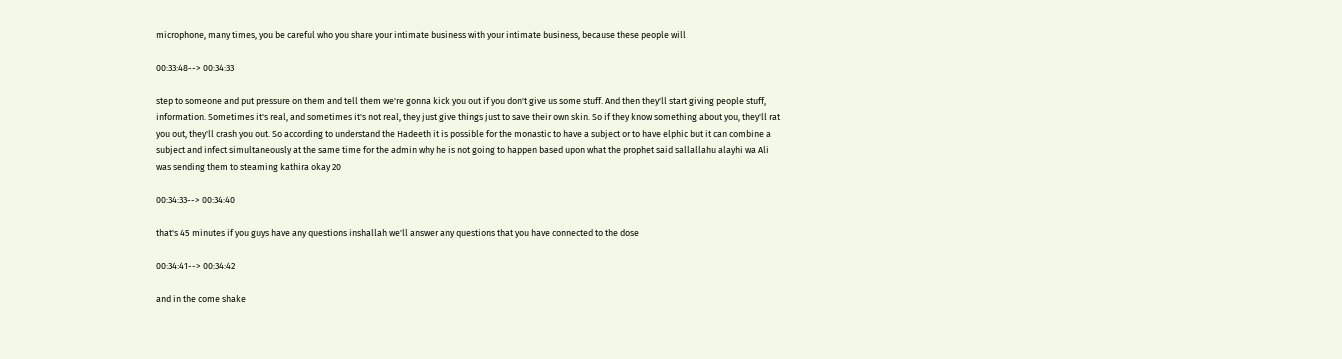microphone, many times, you be careful who you share your intimate business with your intimate business, because these people will

00:33:48--> 00:34:33

step to someone and put pressure on them and tell them we're gonna kick you out if you don't give us some stuff. And then they'll start giving people stuff, information. Sometimes it's real, and sometimes it's not real, they just give things just to save their own skin. So if they know something about you, they'll rat you out, they'll crash you out. So according to understand the Hadeeth it is possible for the monastic to have a subject or to have elphic but it can combine a subject and infect simultaneously at the same time for the admin why he is not going to happen based upon what the prophet said sallallahu alayhi wa Ali was sending them to steaming kathira okay 20

00:34:33--> 00:34:40

that's 45 minutes if you guys have any questions inshallah we'll answer any questions that you have connected to the dose

00:34:41--> 00:34:42

and in the come shake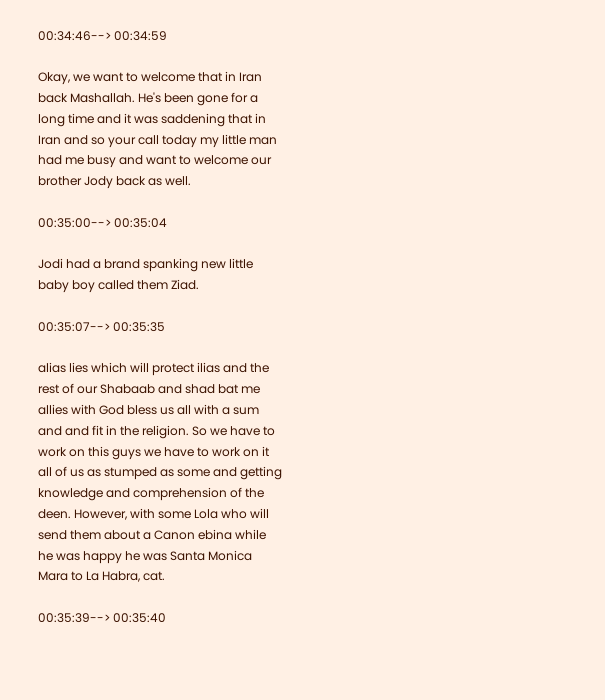00:34:46--> 00:34:59

Okay, we want to welcome that in Iran back Mashallah. He's been gone for a long time and it was saddening that in Iran and so your call today my little man had me busy and want to welcome our brother Jody back as well.

00:35:00--> 00:35:04

Jodi had a brand spanking new little baby boy called them Ziad.

00:35:07--> 00:35:35

alias lies which will protect ilias and the rest of our Shabaab and shad bat me allies with God bless us all with a sum and and fit in the religion. So we have to work on this guys we have to work on it all of us as stumped as some and getting knowledge and comprehension of the deen. However, with some Lola who will send them about a Canon ebina while he was happy he was Santa Monica Mara to La Habra, cat.

00:35:39--> 00:35:40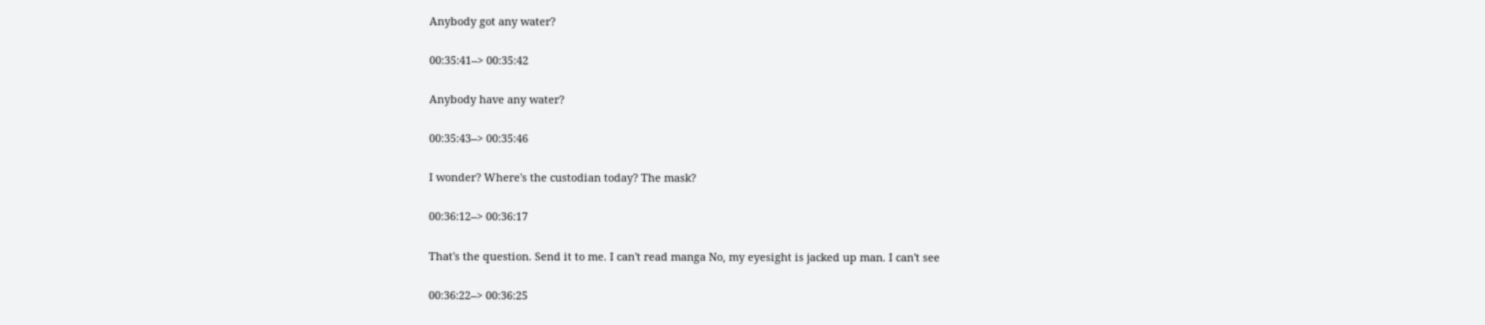Anybody got any water?

00:35:41--> 00:35:42

Anybody have any water?

00:35:43--> 00:35:46

I wonder? Where's the custodian today? The mask?

00:36:12--> 00:36:17

That's the question. Send it to me. I can't read manga No, my eyesight is jacked up man. I can't see

00:36:22--> 00:36:25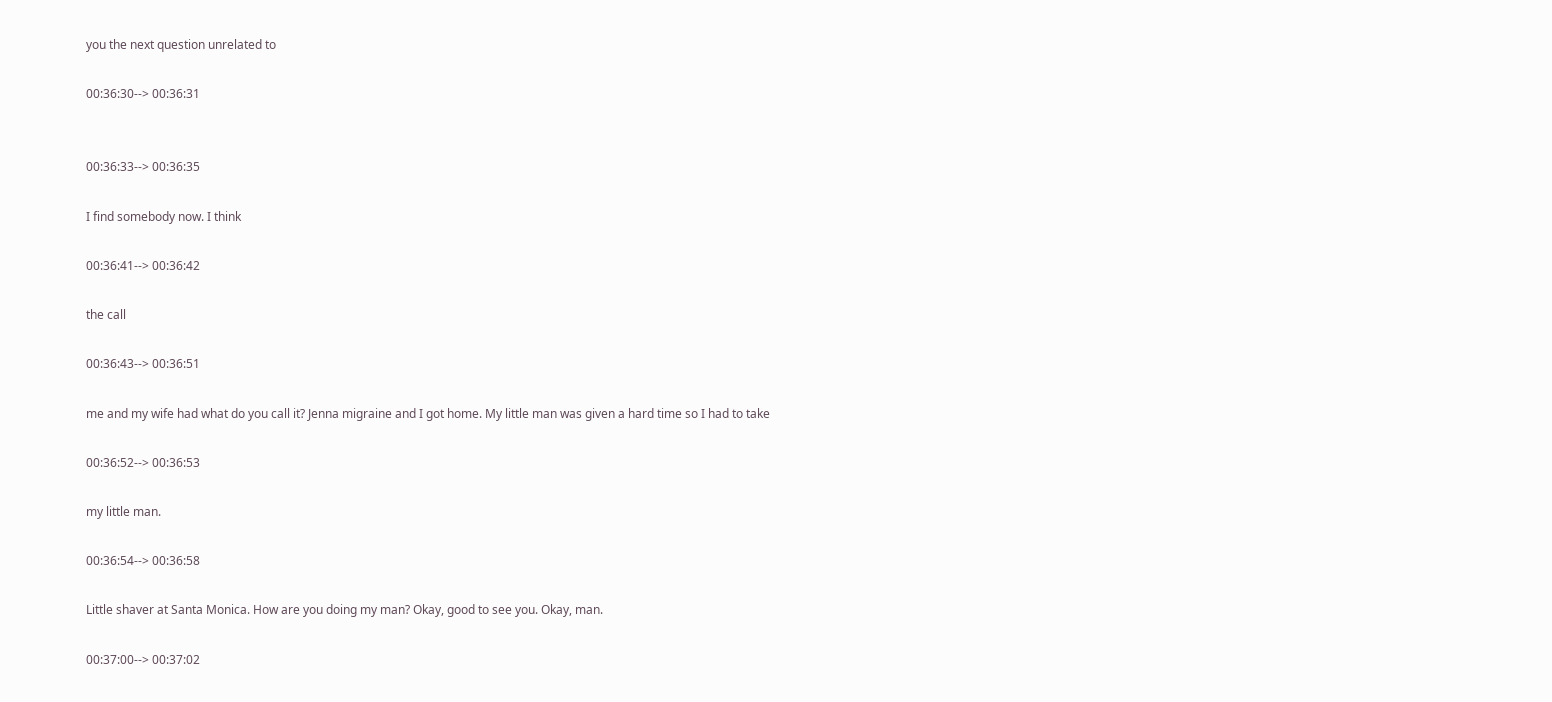you the next question unrelated to

00:36:30--> 00:36:31


00:36:33--> 00:36:35

I find somebody now. I think

00:36:41--> 00:36:42

the call

00:36:43--> 00:36:51

me and my wife had what do you call it? Jenna migraine and I got home. My little man was given a hard time so I had to take

00:36:52--> 00:36:53

my little man.

00:36:54--> 00:36:58

Little shaver at Santa Monica. How are you doing my man? Okay, good to see you. Okay, man.

00:37:00--> 00:37:02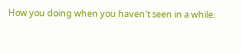How you doing when you haven't seen in a while.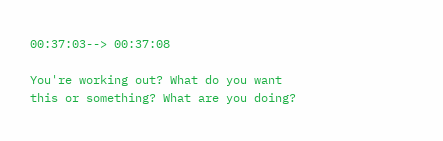00:37:03--> 00:37:08

You're working out? What do you want this or something? What are you doing?